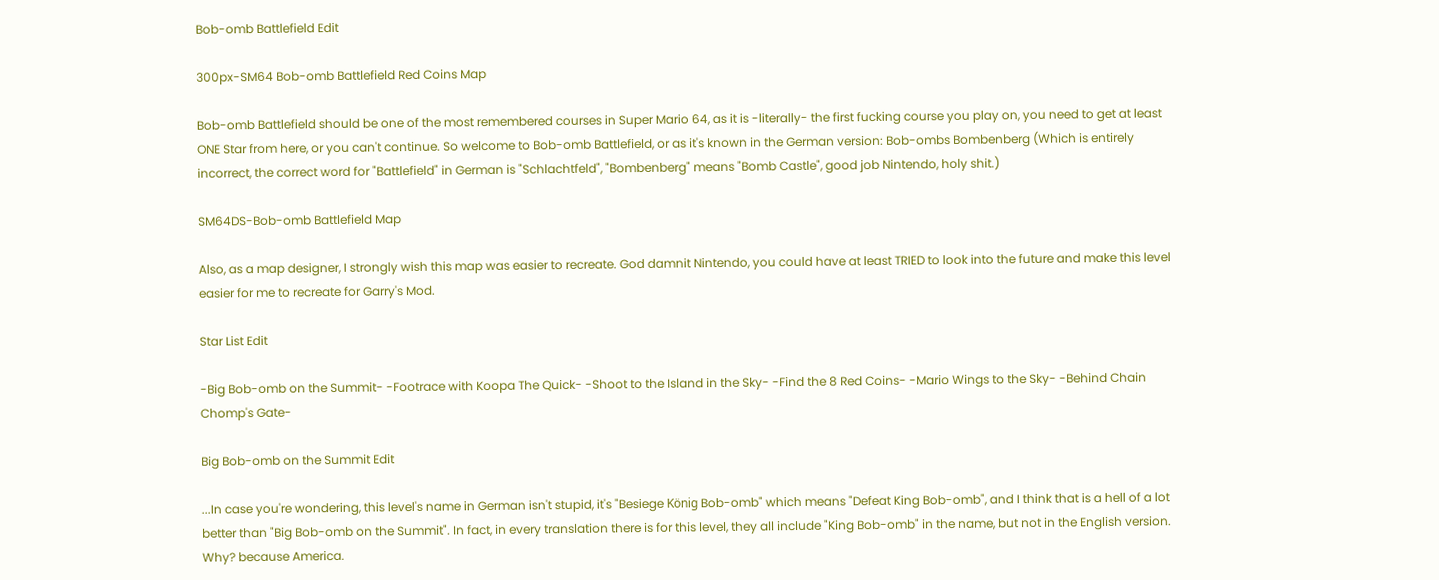Bob-omb Battlefield Edit

300px-SM64 Bob-omb Battlefield Red Coins Map

Bob-omb Battlefield should be one of the most remembered courses in Super Mario 64, as it is -literally- the first fucking course you play on, you need to get at least ONE Star from here, or you can't continue. So welcome to Bob-omb Battlefield, or as it's known in the German version: Bob-ombs Bombenberg (Which is entirely incorrect, the correct word for "Battlefield" in German is "Schlachtfeld", "Bombenberg" means "Bomb Castle", good job Nintendo, holy shit.)

SM64DS-Bob-omb Battlefield Map

Also, as a map designer, I strongly wish this map was easier to recreate. God damnit Nintendo, you could have at least TRIED to look into the future and make this level easier for me to recreate for Garry's Mod.

Star List Edit

-Big Bob-omb on the Summit- -Footrace with Koopa The Quick- -Shoot to the Island in the Sky- -Find the 8 Red Coins- -Mario Wings to the Sky- -Behind Chain Chomp's Gate-

Big Bob-omb on the Summit Edit

...In case you're wondering, this level's name in German isn't stupid, it's "Besiege König Bob-omb" which means "Defeat King Bob-omb", and I think that is a hell of a lot better than "Big Bob-omb on the Summit". In fact, in every translation there is for this level, they all include "King Bob-omb" in the name, but not in the English version. Why? because America.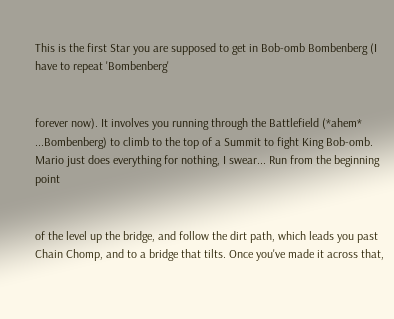This is the first Star you are supposed to get in Bob-omb Bombenberg (I have to repeat 'Bombenberg'


forever now). It involves you running through the Battlefield (*ahem* ...Bombenberg) to climb to the top of a Summit to fight King Bob-omb. Mario just does everything for nothing, I swear... Run from the beginning point


of the level up the bridge, and follow the dirt path, which leads you past Chain Chomp, and to a bridge that tilts. Once you've made it across that,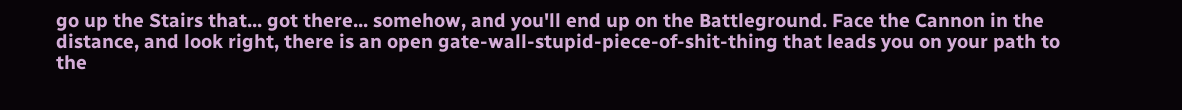go up the Stairs that... got there... somehow, and you'll end up on the Battleground. Face the Cannon in the distance, and look right, there is an open gate-wall-stupid-piece-of-shit-thing that leads you on your path to the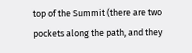top of the Summit (there are two pockets along the path, and they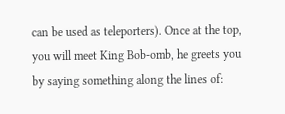can be used as teleporters). Once at the top, you will meet King Bob-omb, he greets you by saying something along the lines of: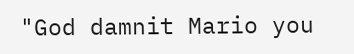"God damnit Mario you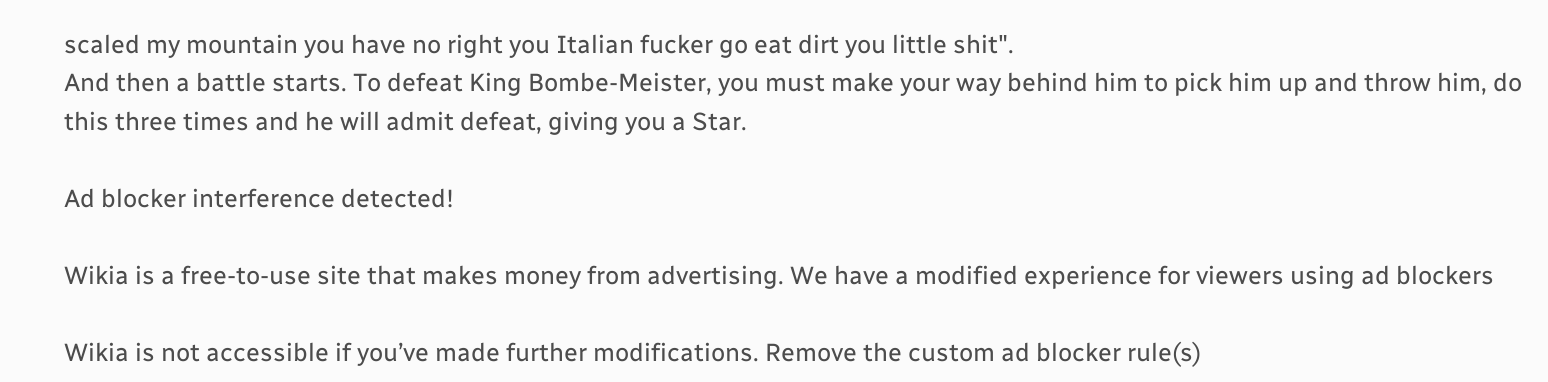scaled my mountain you have no right you Italian fucker go eat dirt you little shit".
And then a battle starts. To defeat King Bombe-Meister, you must make your way behind him to pick him up and throw him, do this three times and he will admit defeat, giving you a Star.

Ad blocker interference detected!

Wikia is a free-to-use site that makes money from advertising. We have a modified experience for viewers using ad blockers

Wikia is not accessible if you’ve made further modifications. Remove the custom ad blocker rule(s)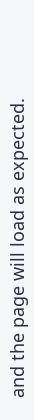and the page will load as expected.